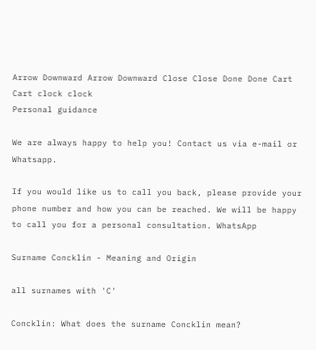Arrow Downward Arrow Downward Close Close Done Done Cart Cart clock clock
Personal guidance

We are always happy to help you! Contact us via e-mail or Whatsapp.

If you would like us to call you back, please provide your phone number and how you can be reached. We will be happy to call you for a personal consultation. WhatsApp

Surname Concklin - Meaning and Origin

all surnames with 'C'

Concklin: What does the surname Concklin mean?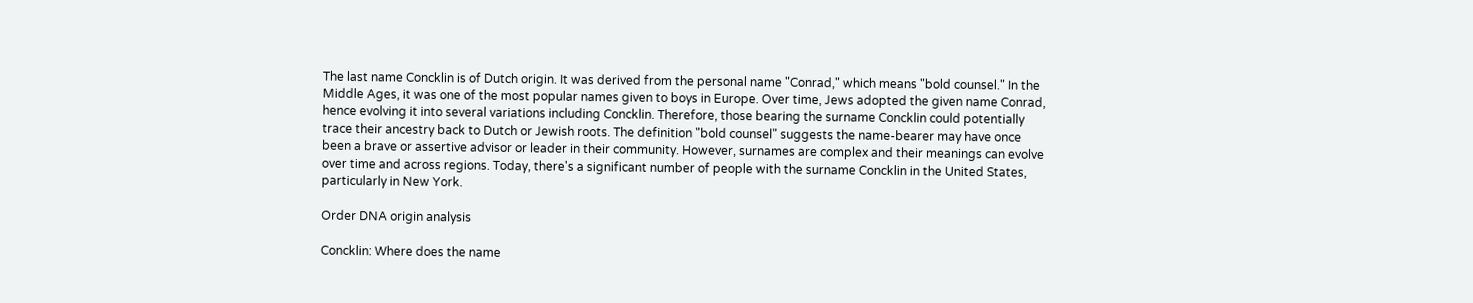The last name Concklin is of Dutch origin. It was derived from the personal name "Conrad," which means "bold counsel." In the Middle Ages, it was one of the most popular names given to boys in Europe. Over time, Jews adopted the given name Conrad, hence evolving it into several variations including Concklin. Therefore, those bearing the surname Concklin could potentially trace their ancestry back to Dutch or Jewish roots. The definition "bold counsel" suggests the name-bearer may have once been a brave or assertive advisor or leader in their community. However, surnames are complex and their meanings can evolve over time and across regions. Today, there's a significant number of people with the surname Concklin in the United States, particularly in New York.

Order DNA origin analysis

Concklin: Where does the name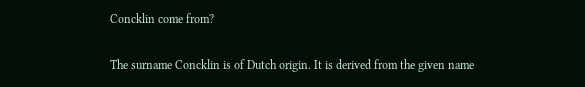Concklin come from?

The surname Concklin is of Dutch origin. It is derived from the given name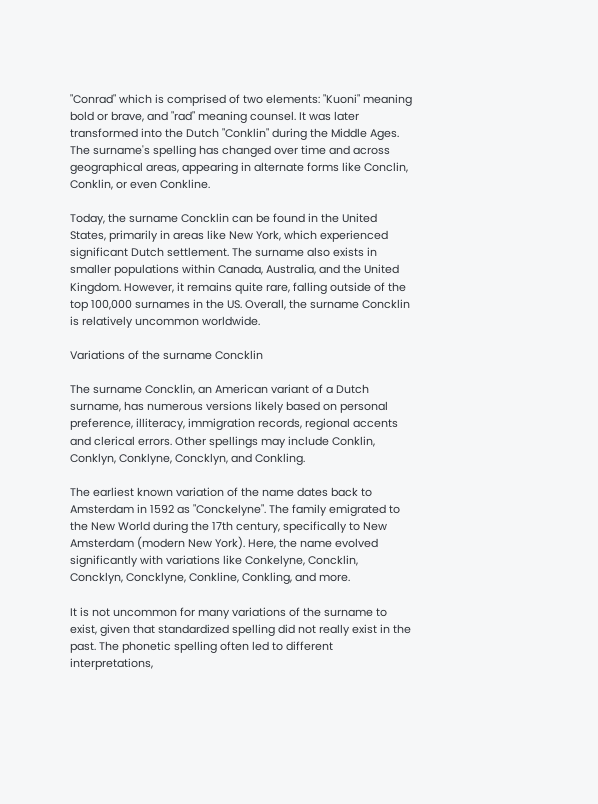"Conrad" which is comprised of two elements: "Kuoni" meaning bold or brave, and "rad" meaning counsel. It was later transformed into the Dutch "Conklin" during the Middle Ages. The surname's spelling has changed over time and across geographical areas, appearing in alternate forms like Conclin, Conklin, or even Conkline.

Today, the surname Concklin can be found in the United States, primarily in areas like New York, which experienced significant Dutch settlement. The surname also exists in smaller populations within Canada, Australia, and the United Kingdom. However, it remains quite rare, falling outside of the top 100,000 surnames in the US. Overall, the surname Concklin is relatively uncommon worldwide.

Variations of the surname Concklin

The surname Concklin, an American variant of a Dutch surname, has numerous versions likely based on personal preference, illiteracy, immigration records, regional accents and clerical errors. Other spellings may include Conklin, Conklyn, Conklyne, Concklyn, and Conkling.

The earliest known variation of the name dates back to Amsterdam in 1592 as "Conckelyne". The family emigrated to the New World during the 17th century, specifically to New Amsterdam (modern New York). Here, the name evolved significantly with variations like Conkelyne, Concklin, Concklyn, Concklyne, Conkline, Conkling, and more.

It is not uncommon for many variations of the surname to exist, given that standardized spelling did not really exist in the past. The phonetic spelling often led to different interpretations,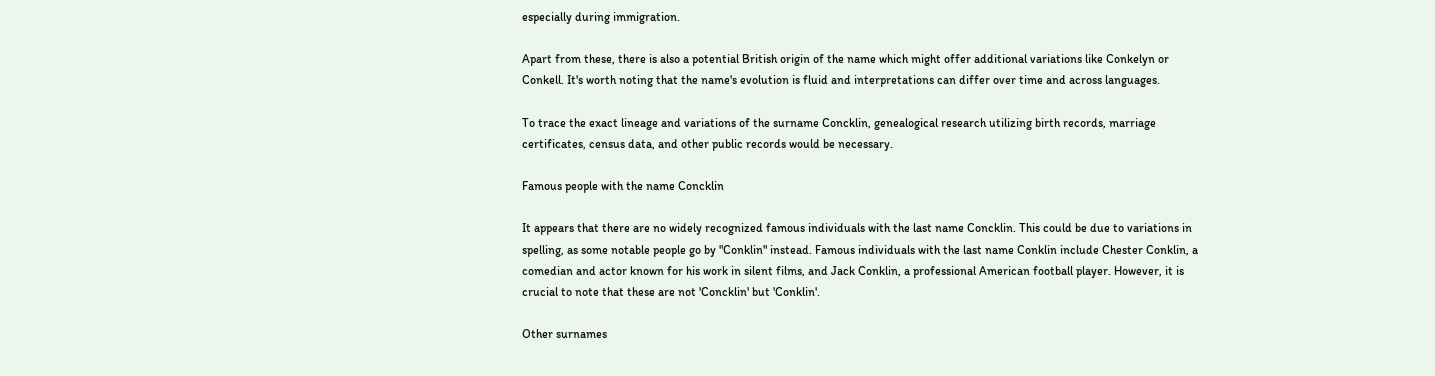especially during immigration.

Apart from these, there is also a potential British origin of the name which might offer additional variations like Conkelyn or Conkell. It's worth noting that the name's evolution is fluid and interpretations can differ over time and across languages.

To trace the exact lineage and variations of the surname Concklin, genealogical research utilizing birth records, marriage certificates, census data, and other public records would be necessary.

Famous people with the name Concklin

It appears that there are no widely recognized famous individuals with the last name Concklin. This could be due to variations in spelling, as some notable people go by "Conklin" instead. Famous individuals with the last name Conklin include Chester Conklin, a comedian and actor known for his work in silent films, and Jack Conklin, a professional American football player. However, it is crucial to note that these are not 'Concklin' but 'Conklin'.

Other surnames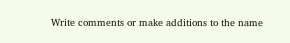Write comments or make additions to the name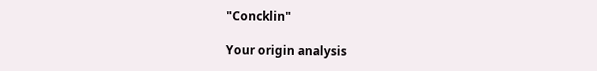"Concklin"

Your origin analysis